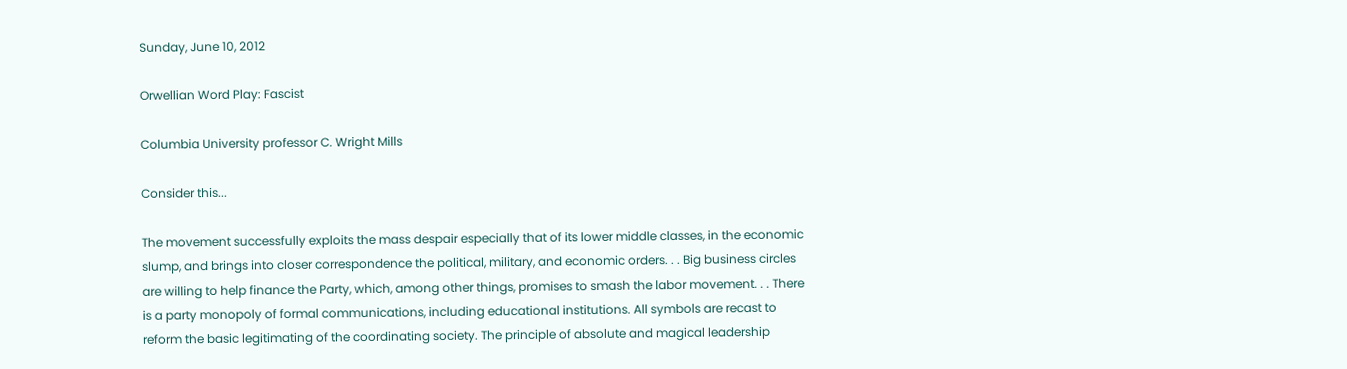Sunday, June 10, 2012

Orwellian Word Play: Fascist

Columbia University professor C. Wright Mills

Consider this...

The movement successfully exploits the mass despair especially that of its lower middle classes, in the economic slump, and brings into closer correspondence the political, military, and economic orders. . . Big business circles are willing to help finance the Party, which, among other things, promises to smash the labor movement. . . There is a party monopoly of formal communications, including educational institutions. All symbols are recast to reform the basic legitimating of the coordinating society. The principle of absolute and magical leadership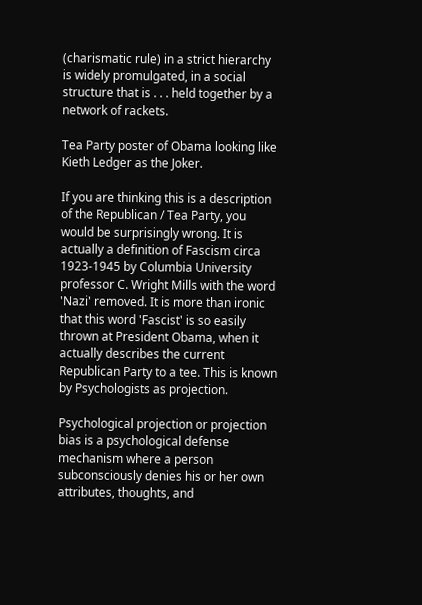(charismatic rule) in a strict hierarchy is widely promulgated, in a social structure that is . . . held together by a network of rackets.

Tea Party poster of Obama looking like Kieth Ledger as the Joker.

If you are thinking this is a description of the Republican / Tea Party, you would be surprisingly wrong. It is actually a definition of Fascism circa 1923-1945 by Columbia University professor C. Wright Mills with the word 'Nazi' removed. It is more than ironic that this word 'Fascist' is so easily thrown at President Obama, when it actually describes the current Republican Party to a tee. This is known by Psychologists as projection.

Psychological projection or projection bias is a psychological defense mechanism where a person subconsciously denies his or her own attributes, thoughts, and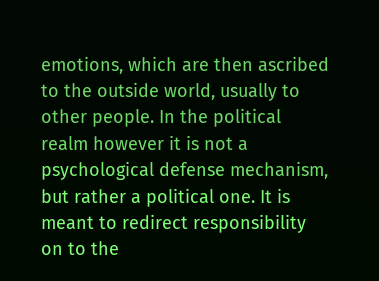emotions, which are then ascribed to the outside world, usually to other people. In the political realm however it is not a psychological defense mechanism, but rather a political one. It is meant to redirect responsibility on to the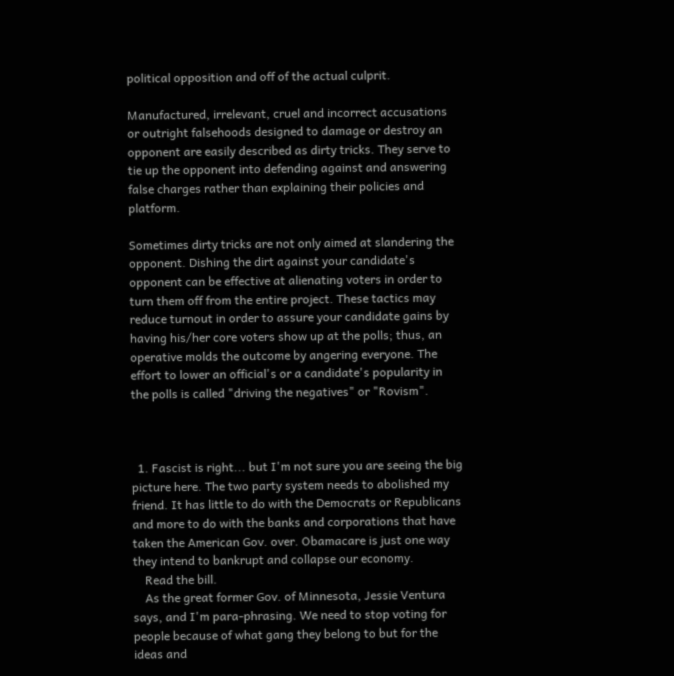political opposition and off of the actual culprit.

Manufactured, irrelevant, cruel and incorrect accusations or outright falsehoods designed to damage or destroy an opponent are easily described as dirty tricks. They serve to tie up the opponent into defending against and answering false charges rather than explaining their policies and platform.

Sometimes dirty tricks are not only aimed at slandering the opponent. Dishing the dirt against your candidate's opponent can be effective at alienating voters in order to turn them off from the entire project. These tactics may reduce turnout in order to assure your candidate gains by having his/her core voters show up at the polls; thus, an operative molds the outcome by angering everyone. The effort to lower an official's or a candidate's popularity in the polls is called "driving the negatives" or "Rovism".



  1. Fascist is right... but I'm not sure you are seeing the big picture here. The two party system needs to abolished my friend. It has little to do with the Democrats or Republicans and more to do with the banks and corporations that have taken the American Gov. over. Obamacare is just one way they intend to bankrupt and collapse our economy.
    Read the bill.
    As the great former Gov. of Minnesota, Jessie Ventura says, and I'm para-phrasing. We need to stop voting for people because of what gang they belong to but for the ideas and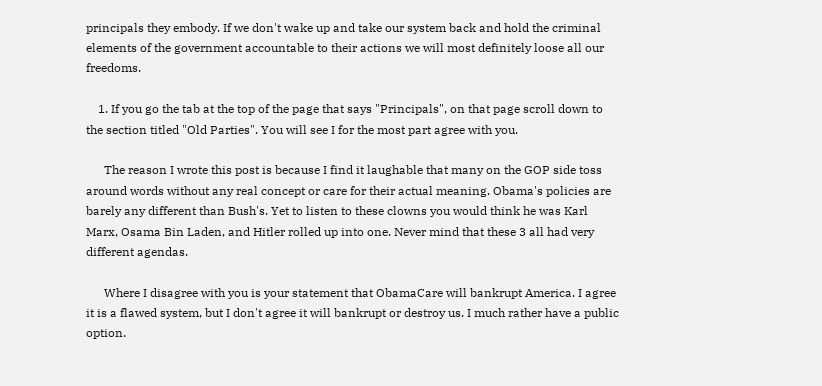principals they embody. If we don't wake up and take our system back and hold the criminal elements of the government accountable to their actions we will most definitely loose all our freedoms.

    1. If you go the tab at the top of the page that says "Principals", on that page scroll down to the section titled "Old Parties". You will see I for the most part agree with you.

      The reason I wrote this post is because I find it laughable that many on the GOP side toss around words without any real concept or care for their actual meaning. Obama's policies are barely any different than Bush's. Yet to listen to these clowns you would think he was Karl Marx, Osama Bin Laden, and Hitler rolled up into one. Never mind that these 3 all had very different agendas.

      Where I disagree with you is your statement that ObamaCare will bankrupt America. I agree it is a flawed system, but I don't agree it will bankrupt or destroy us. I much rather have a public option.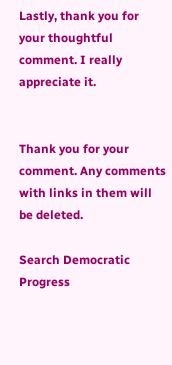Lastly, thank you for your thoughtful comment. I really appreciate it.


Thank you for your comment. Any comments with links in them will be deleted.

Search Democratic Progress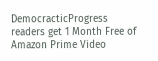DemocracticProgress readers get 1 Month Free of Amazon Prime Video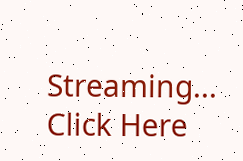Streaming... Click Here